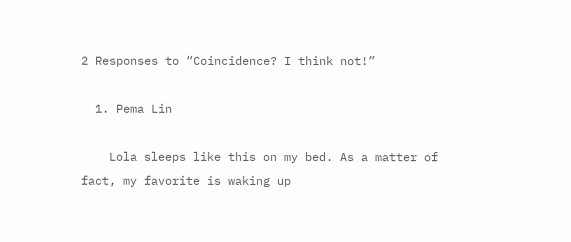2 Responses to “Coincidence? I think not!”

  1. Pema Lin

    Lola sleeps like this on my bed. As a matter of fact, my favorite is waking up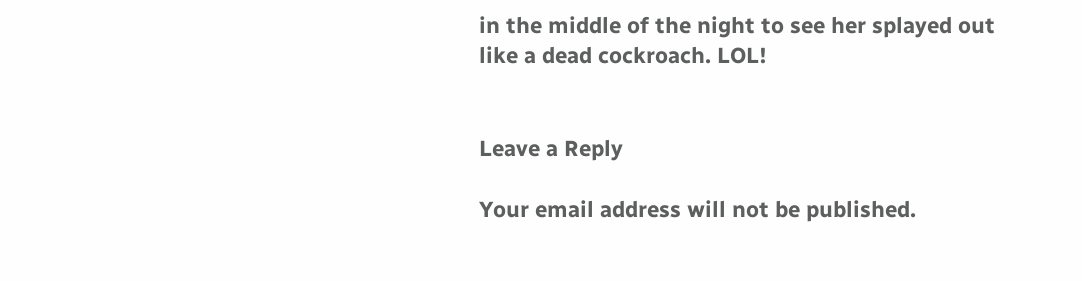in the middle of the night to see her splayed out like a dead cockroach. LOL!


Leave a Reply

Your email address will not be published.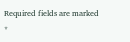Required fields are marked *